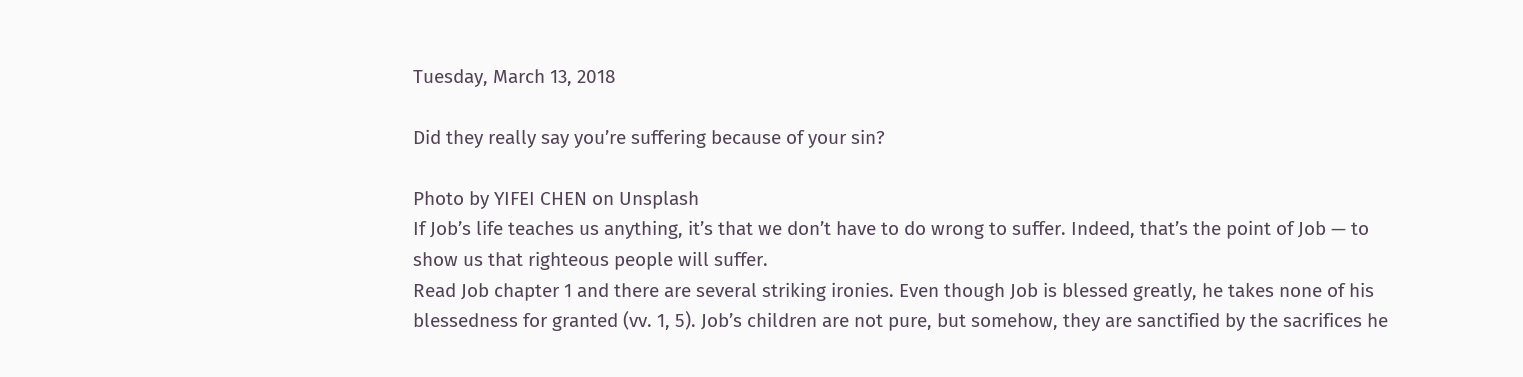Tuesday, March 13, 2018

Did they really say you’re suffering because of your sin?

Photo by YIFEI CHEN on Unsplash
If Job’s life teaches us anything, it’s that we don’t have to do wrong to suffer. Indeed, that’s the point of Job — to show us that righteous people will suffer.
Read Job chapter 1 and there are several striking ironies. Even though Job is blessed greatly, he takes none of his blessedness for granted (vv. 1, 5). Job’s children are not pure, but somehow, they are sanctified by the sacrifices he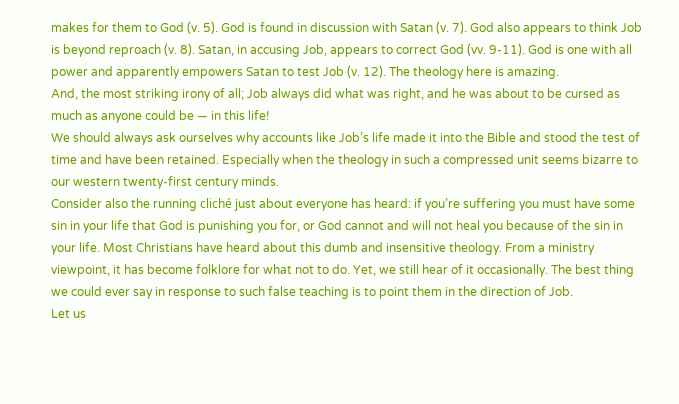makes for them to God (v. 5). God is found in discussion with Satan (v. 7). God also appears to think Job is beyond reproach (v. 8). Satan, in accusing Job, appears to correct God (vv. 9-11). God is one with all power and apparently empowers Satan to test Job (v. 12). The theology here is amazing.
And, the most striking irony of all; Job always did what was right, and he was about to be cursed as much as anyone could be — in this life!
We should always ask ourselves why accounts like Job’s life made it into the Bible and stood the test of time and have been retained. Especially when the theology in such a compressed unit seems bizarre to our western twenty-first century minds.
Consider also the running cliché just about everyone has heard: if you’re suffering you must have some sin in your life that God is punishing you for, or God cannot and will not heal you because of the sin in your life. Most Christians have heard about this dumb and insensitive theology. From a ministry viewpoint, it has become folklore for what not to do. Yet, we still hear of it occasionally. The best thing we could ever say in response to such false teaching is to point them in the direction of Job.
Let us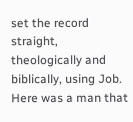set the record straight, theologically and biblically, using Job. Here was a man that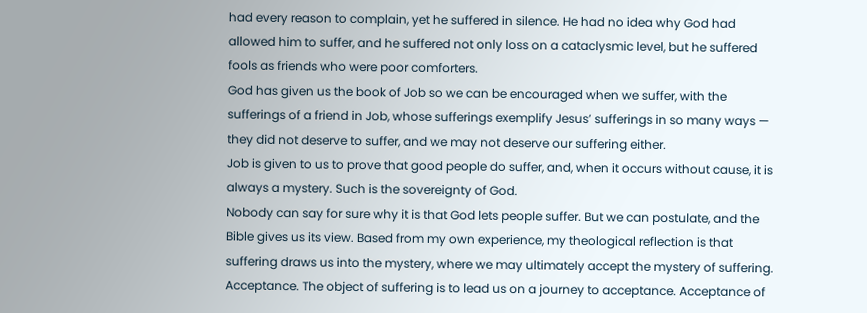had every reason to complain, yet he suffered in silence. He had no idea why God had allowed him to suffer, and he suffered not only loss on a cataclysmic level, but he suffered fools as friends who were poor comforters.
God has given us the book of Job so we can be encouraged when we suffer, with the sufferings of a friend in Job, whose sufferings exemplify Jesus’ sufferings in so many ways — they did not deserve to suffer, and we may not deserve our suffering either.
Job is given to us to prove that good people do suffer, and, when it occurs without cause, it is always a mystery. Such is the sovereignty of God.
Nobody can say for sure why it is that God lets people suffer. But we can postulate, and the Bible gives us its view. Based from my own experience, my theological reflection is that suffering draws us into the mystery, where we may ultimately accept the mystery of suffering. Acceptance. The object of suffering is to lead us on a journey to acceptance. Acceptance of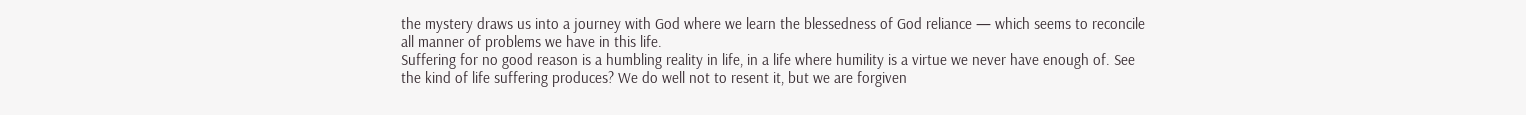the mystery draws us into a journey with God where we learn the blessedness of God reliance — which seems to reconcile all manner of problems we have in this life.
Suffering for no good reason is a humbling reality in life, in a life where humility is a virtue we never have enough of. See the kind of life suffering produces? We do well not to resent it, but we are forgiven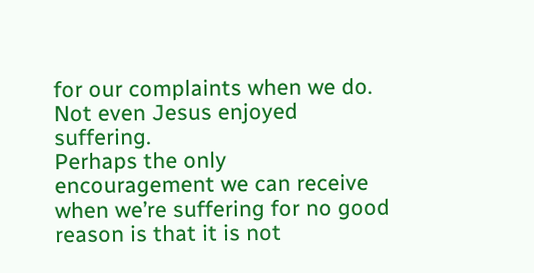for our complaints when we do. Not even Jesus enjoyed suffering.
Perhaps the only encouragement we can receive when we’re suffering for no good reason is that it is not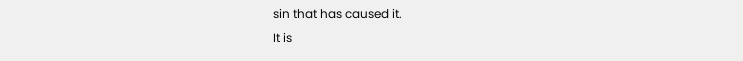sin that has caused it.
It is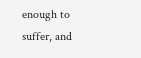enough to suffer, and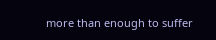more than enough to suffer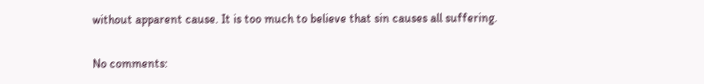without apparent cause. It is too much to believe that sin causes all suffering.

No comments: